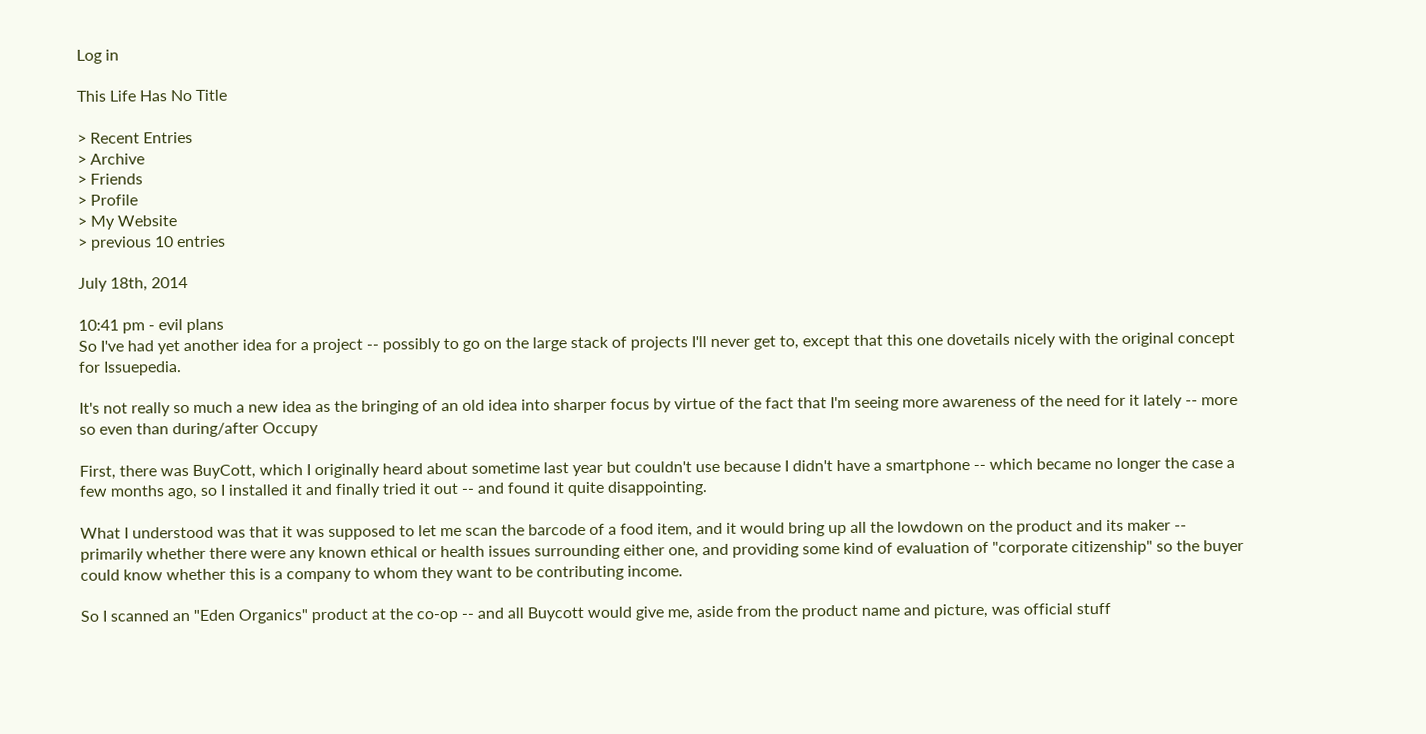Log in

This Life Has No Title

> Recent Entries
> Archive
> Friends
> Profile
> My Website
> previous 10 entries

July 18th, 2014

10:41 pm - evil plans
So I've had yet another idea for a project -- possibly to go on the large stack of projects I'll never get to, except that this one dovetails nicely with the original concept for Issuepedia.

It's not really so much a new idea as the bringing of an old idea into sharper focus by virtue of the fact that I'm seeing more awareness of the need for it lately -- more so even than during/after Occupy

First, there was BuyCott, which I originally heard about sometime last year but couldn't use because I didn't have a smartphone -- which became no longer the case a few months ago, so I installed it and finally tried it out -- and found it quite disappointing.

What I understood was that it was supposed to let me scan the barcode of a food item, and it would bring up all the lowdown on the product and its maker -- primarily whether there were any known ethical or health issues surrounding either one, and providing some kind of evaluation of "corporate citizenship" so the buyer could know whether this is a company to whom they want to be contributing income.

So I scanned an "Eden Organics" product at the co-op -- and all Buycott would give me, aside from the product name and picture, was official stuff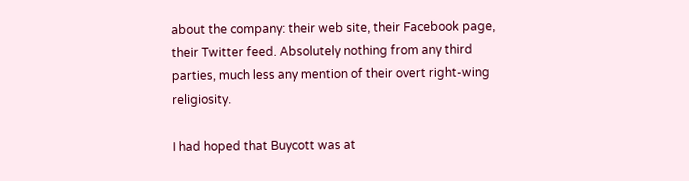about the company: their web site, their Facebook page, their Twitter feed. Absolutely nothing from any third parties, much less any mention of their overt right-wing religiosity.

I had hoped that Buycott was at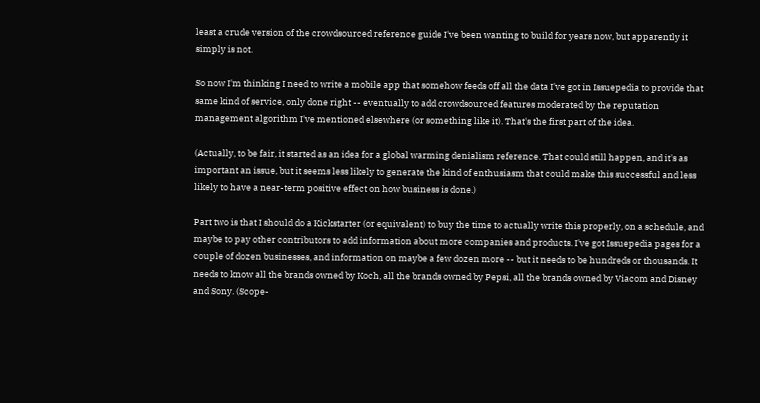least a crude version of the crowdsourced reference guide I've been wanting to build for years now, but apparently it simply is not.

So now I'm thinking I need to write a mobile app that somehow feeds off all the data I've got in Issuepedia to provide that same kind of service, only done right -- eventually to add crowdsourced features moderated by the reputation management algorithm I've mentioned elsewhere (or something like it). That's the first part of the idea.

(Actually, to be fair, it started as an idea for a global warming denialism reference. That could still happen, and it's as important an issue, but it seems less likely to generate the kind of enthusiasm that could make this successful and less likely to have a near-term positive effect on how business is done.)

Part two is that I should do a Kickstarter (or equivalent) to buy the time to actually write this properly, on a schedule, and maybe to pay other contributors to add information about more companies and products. I've got Issuepedia pages for a couple of dozen businesses, and information on maybe a few dozen more -- but it needs to be hundreds or thousands. It needs to know all the brands owned by Koch, all the brands owned by Pepsi, all the brands owned by Viacom and Disney and Sony. (Scope-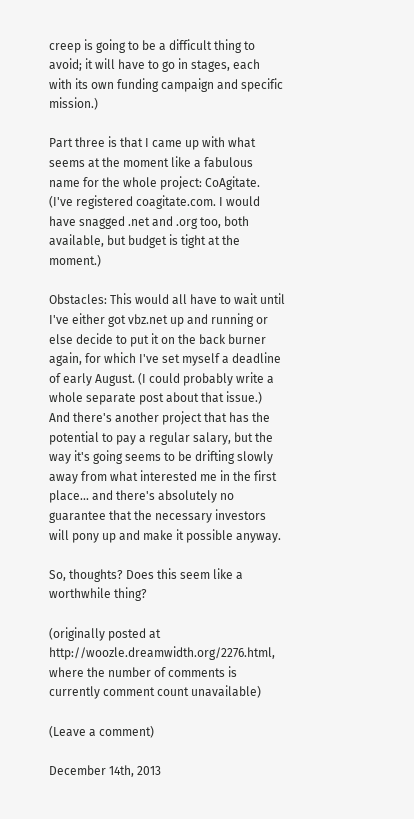creep is going to be a difficult thing to avoid; it will have to go in stages, each with its own funding campaign and specific mission.)

Part three is that I came up with what seems at the moment like a fabulous name for the whole project: CoAgitate. (I've registered coagitate.com. I would have snagged .net and .org too, both available, but budget is tight at the moment.)

Obstacles: This would all have to wait until I've either got vbz.net up and running or else decide to put it on the back burner again, for which I've set myself a deadline of early August. (I could probably write a whole separate post about that issue.) And there's another project that has the potential to pay a regular salary, but the way it's going seems to be drifting slowly away from what interested me in the first place... and there's absolutely no guarantee that the necessary investors will pony up and make it possible anyway.

So, thoughts? Does this seem like a worthwhile thing?

(originally posted at http://woozle.dreamwidth.org/2276.html, where the number of comments is currently comment count unavailable)

(Leave a comment)

December 14th, 2013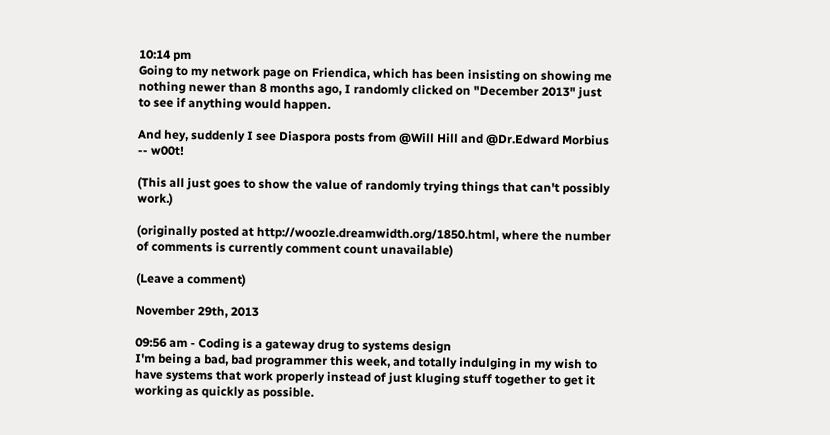10:14 pm
Going to my network page on Friendica, which has been insisting on showing me nothing newer than 8 months ago, I randomly clicked on "December 2013" just to see if anything would happen.

And hey, suddenly I see Diaspora posts from @Will Hill and @Dr.Edward Morbius -- w00t!

(This all just goes to show the value of randomly trying things that can't possibly work.)

(originally posted at http://woozle.dreamwidth.org/1850.html, where the number of comments is currently comment count unavailable)

(Leave a comment)

November 29th, 2013

09:56 am - Coding is a gateway drug to systems design
I'm being a bad, bad programmer this week, and totally indulging in my wish to have systems that work properly instead of just kluging stuff together to get it working as quickly as possible.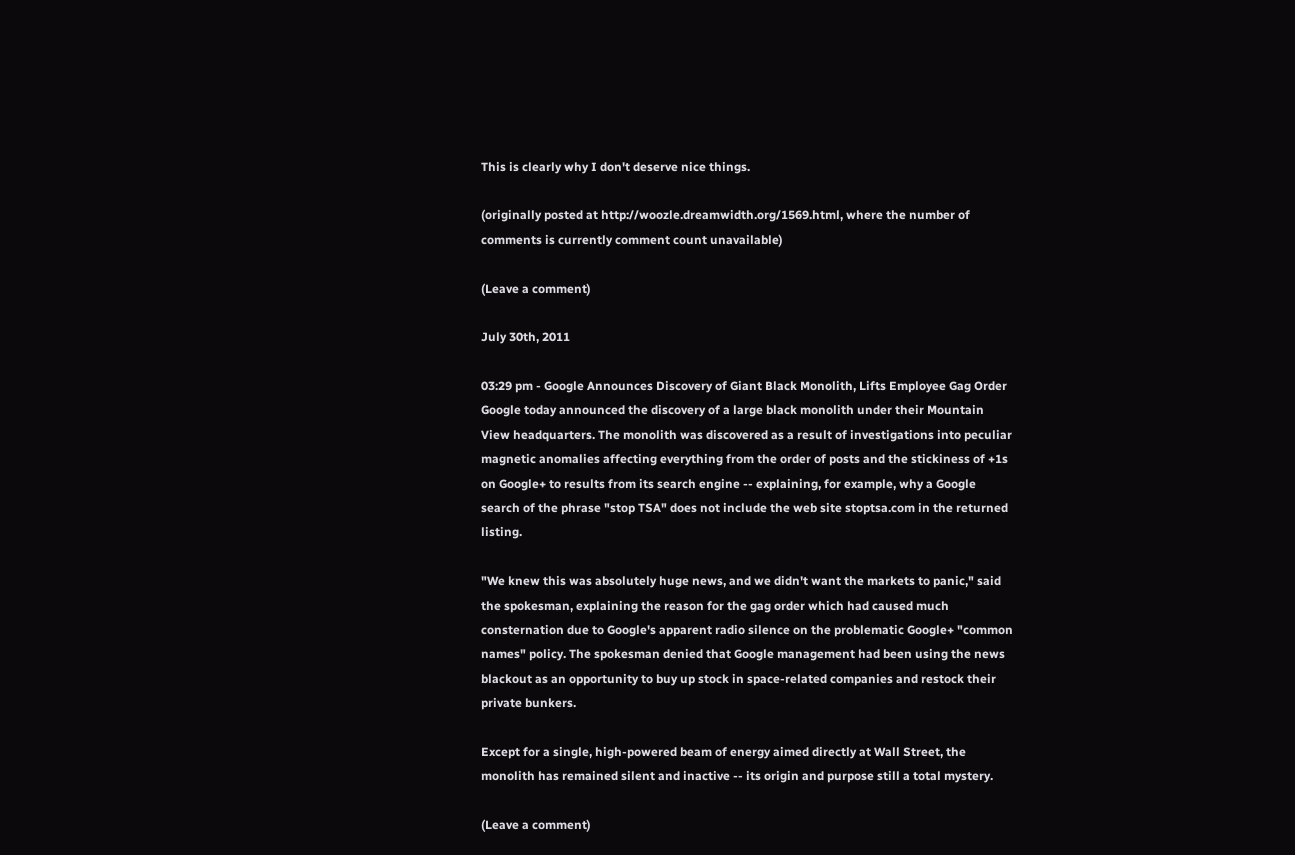This is clearly why I don't deserve nice things.

(originally posted at http://woozle.dreamwidth.org/1569.html, where the number of comments is currently comment count unavailable)

(Leave a comment)

July 30th, 2011

03:29 pm - Google Announces Discovery of Giant Black Monolith, Lifts Employee Gag Order
Google today announced the discovery of a large black monolith under their Mountain View headquarters. The monolith was discovered as a result of investigations into peculiar magnetic anomalies affecting everything from the order of posts and the stickiness of +1s on Google+ to results from its search engine -- explaining, for example, why a Google search of the phrase "stop TSA" does not include the web site stoptsa.com in the returned listing.

"We knew this was absolutely huge news, and we didn't want the markets to panic," said the spokesman, explaining the reason for the gag order which had caused much consternation due to Google's apparent radio silence on the problematic Google+ "common names" policy. The spokesman denied that Google management had been using the news blackout as an opportunity to buy up stock in space-related companies and restock their private bunkers.

Except for a single, high-powered beam of energy aimed directly at Wall Street, the monolith has remained silent and inactive -- its origin and purpose still a total mystery.

(Leave a comment)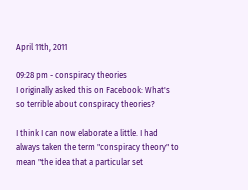April 11th, 2011

09:28 pm - conspiracy theories
I originally asked this on Facebook: What's so terrible about conspiracy theories?

I think I can now elaborate a little. I had always taken the term "conspiracy theory" to mean "the idea that a particular set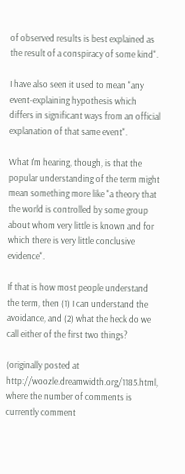of observed results is best explained as the result of a conspiracy of some kind".

I have also seen it used to mean "any event-explaining hypothesis which differs in significant ways from an official explanation of that same event".

What I'm hearing, though, is that the popular understanding of the term might mean something more like "a theory that the world is controlled by some group about whom very little is known and for which there is very little conclusive evidence".

If that is how most people understand the term, then (1) I can understand the avoidance, and (2) what the heck do we call either of the first two things?

(originally posted at http://woozle.dreamwidth.org/1185.html, where the number of comments is currently comment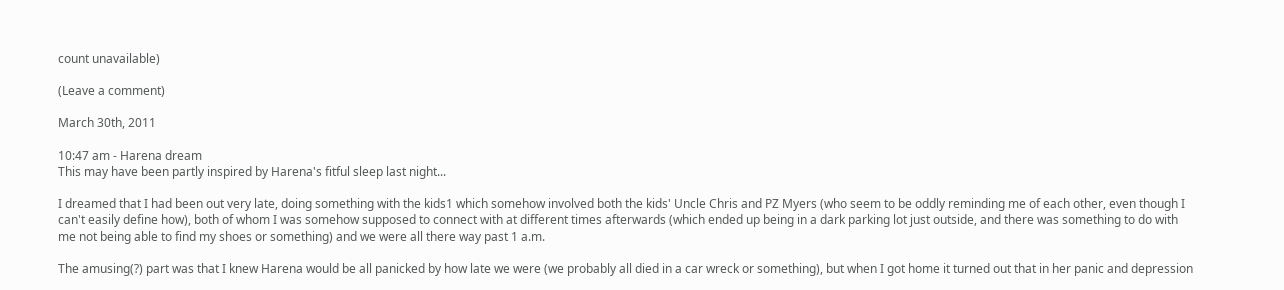count unavailable)

(Leave a comment)

March 30th, 2011

10:47 am - Harena dream
This may have been partly inspired by Harena's fitful sleep last night...

I dreamed that I had been out very late, doing something with the kids1 which somehow involved both the kids' Uncle Chris and PZ Myers (who seem to be oddly reminding me of each other, even though I can't easily define how), both of whom I was somehow supposed to connect with at different times afterwards (which ended up being in a dark parking lot just outside, and there was something to do with me not being able to find my shoes or something) and we were all there way past 1 a.m.

The amusing(?) part was that I knew Harena would be all panicked by how late we were (we probably all died in a car wreck or something), but when I got home it turned out that in her panic and depression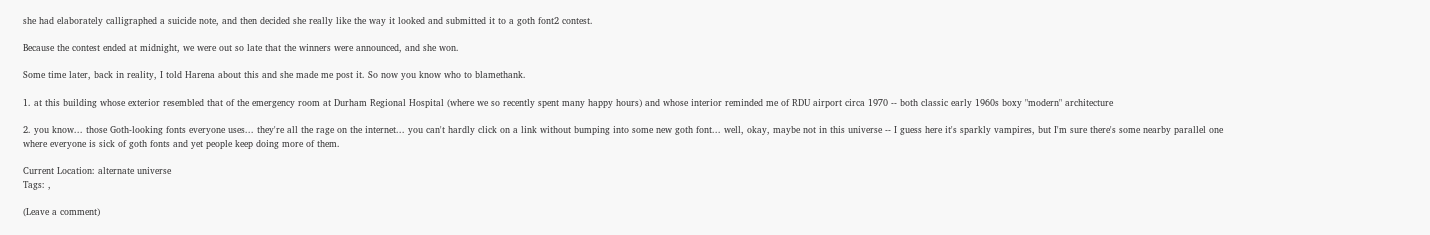she had elaborately calligraphed a suicide note, and then decided she really like the way it looked and submitted it to a goth font2 contest.

Because the contest ended at midnight, we were out so late that the winners were announced, and she won.

Some time later, back in reality, I told Harena about this and she made me post it. So now you know who to blamethank.

1. at this building whose exterior resembled that of the emergency room at Durham Regional Hospital (where we so recently spent many happy hours) and whose interior reminded me of RDU airport circa 1970 -- both classic early 1960s boxy "modern" architecture

2. you know... those Goth-looking fonts everyone uses... they're all the rage on the internet... you can't hardly click on a link without bumping into some new goth font... well, okay, maybe not in this universe -- I guess here it's sparkly vampires, but I'm sure there's some nearby parallel one where everyone is sick of goth fonts and yet people keep doing more of them.

Current Location: alternate universe
Tags: ,

(Leave a comment)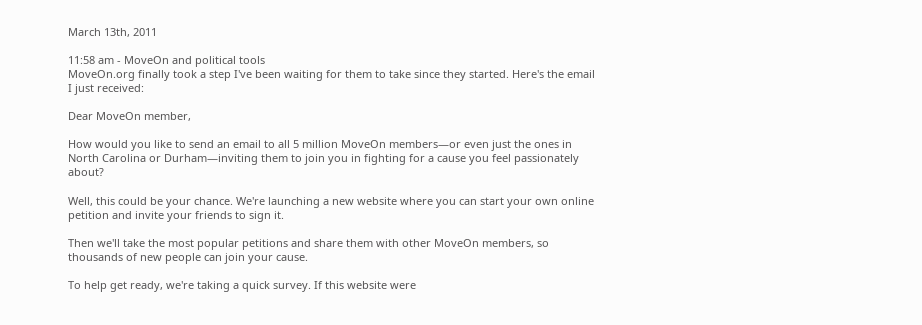March 13th, 2011

11:58 am - MoveOn and political tools
MoveOn.org finally took a step I've been waiting for them to take since they started. Here's the email I just received:

Dear MoveOn member,

How would you like to send an email to all 5 million MoveOn members—or even just the ones in North Carolina or Durham—inviting them to join you in fighting for a cause you feel passionately about?

Well, this could be your chance. We're launching a new website where you can start your own online petition and invite your friends to sign it.

Then we'll take the most popular petitions and share them with other MoveOn members, so thousands of new people can join your cause.

To help get ready, we're taking a quick survey. If this website were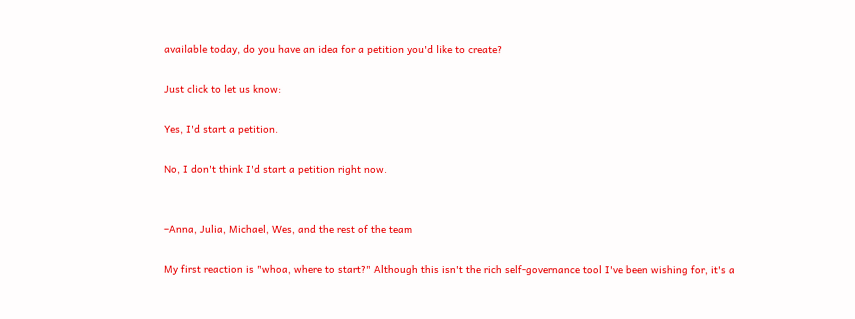available today, do you have an idea for a petition you'd like to create?

Just click to let us know:

Yes, I'd start a petition.

No, I don't think I'd start a petition right now.


–Anna, Julia, Michael, Wes, and the rest of the team

My first reaction is "whoa, where to start?" Although this isn't the rich self-governance tool I've been wishing for, it's a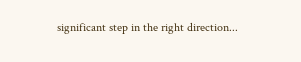significant step in the right direction...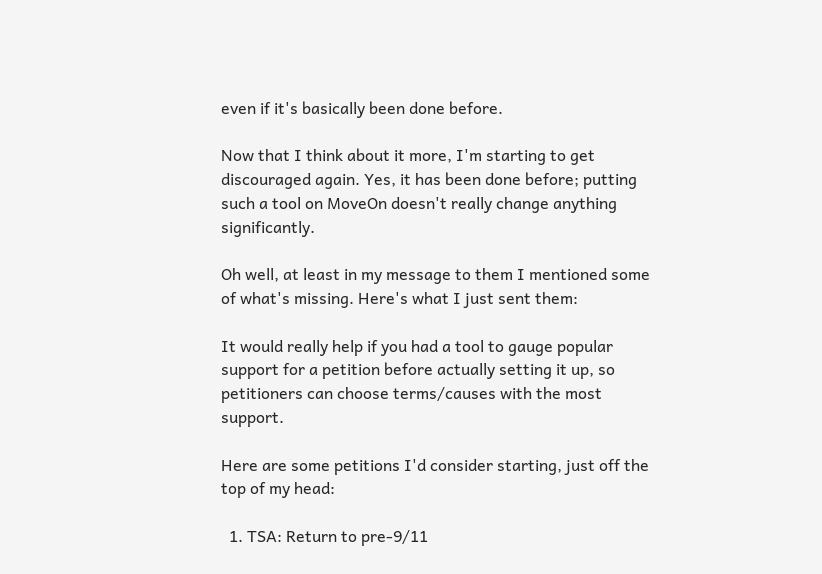even if it's basically been done before.

Now that I think about it more, I'm starting to get discouraged again. Yes, it has been done before; putting such a tool on MoveOn doesn't really change anything significantly.

Oh well, at least in my message to them I mentioned some of what's missing. Here's what I just sent them:

It would really help if you had a tool to gauge popular support for a petition before actually setting it up, so petitioners can choose terms/causes with the most support.

Here are some petitions I'd consider starting, just off the top of my head:

  1. TSA: Return to pre-9/11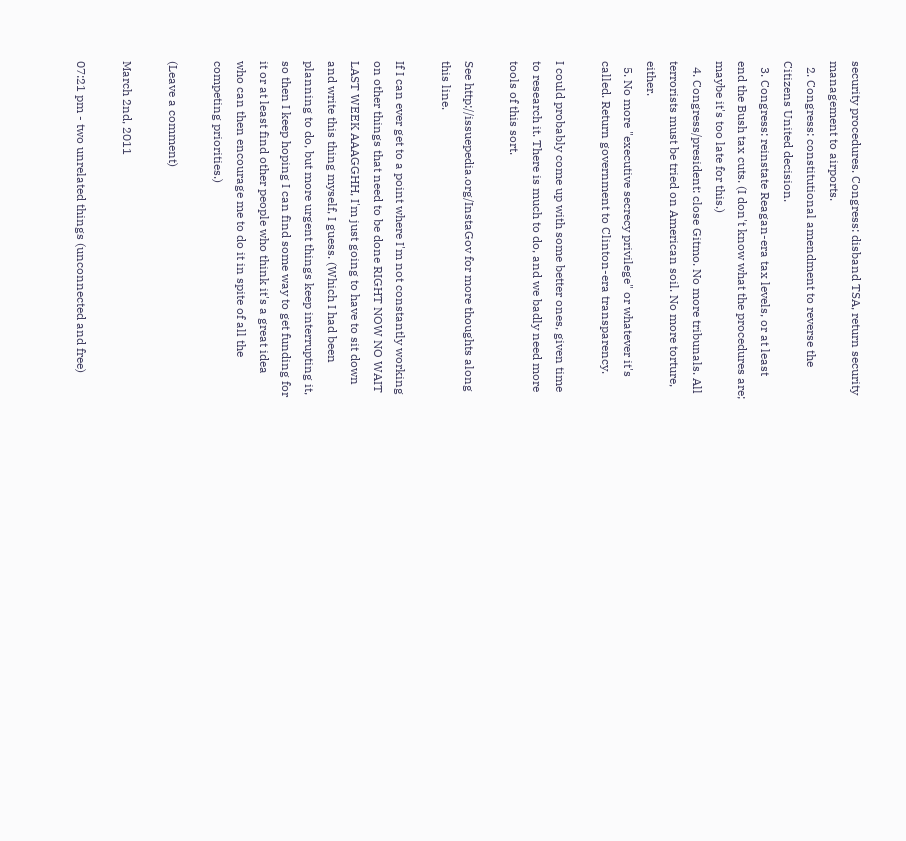security procedures. Congress: disband TSA, return security management to airports.
  2. Congress: constitutional amendment to reverse the Citizens United decision.
  3. Congress: reinstate Reagan-era tax levels, or at least end the Bush tax cuts. (I don't know what the procedures are; maybe it's too late for this.)
  4. Congress/president: close Gitmo. No more tribunals. All terrorists must be tried on American soil. No more torture, either.
  5. No more "executive secrecy privilege" or whatever it's called. Return government to Clinton-era transparency.

I could probably come up with some better ones, given time to research it. There is much to do, and we badly need more tools of this sort.

See http://issuepedia.org/InstaGov for more thoughts along this line.

If I can ever get to a point where I'm not constantly working on other things that need to be done RIGHT NOW NO WAIT LAST WEEK AAAGGHH, I'm just going to have to sit down and write this thing myself, I guess. (Which I had been planning to do, but more urgent things keep interrupting it, so then I keep hoping I can find some way to get funding for it or at least find other people who think it's a great idea who can then encourage me to do it in spite of all the competing priorities.)

(Leave a comment)

March 2nd, 2011

07:21 pm - two unrelated things (unconnected and free)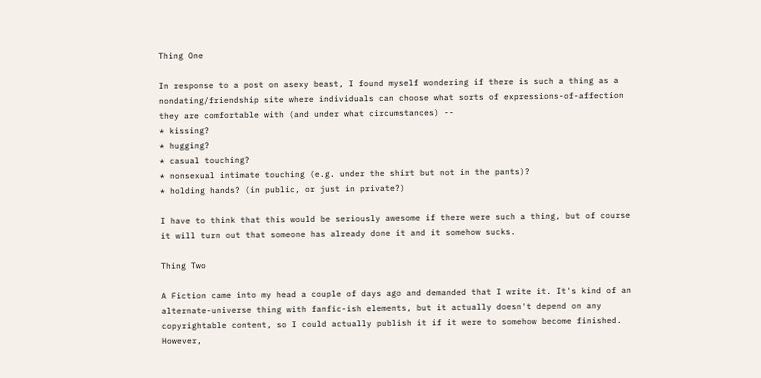Thing One

In response to a post on asexy beast, I found myself wondering if there is such a thing as a nondating/friendship site where individuals can choose what sorts of expressions-of-affection they are comfortable with (and under what circumstances) --
* kissing?
* hugging?
* casual touching?
* nonsexual intimate touching (e.g. under the shirt but not in the pants)?
* holding hands? (in public, or just in private?)

I have to think that this would be seriously awesome if there were such a thing, but of course it will turn out that someone has already done it and it somehow sucks.

Thing Two

A Fiction came into my head a couple of days ago and demanded that I write it. It's kind of an alternate-universe thing with fanfic-ish elements, but it actually doesn't depend on any copyrightable content, so I could actually publish it if it were to somehow become finished. However,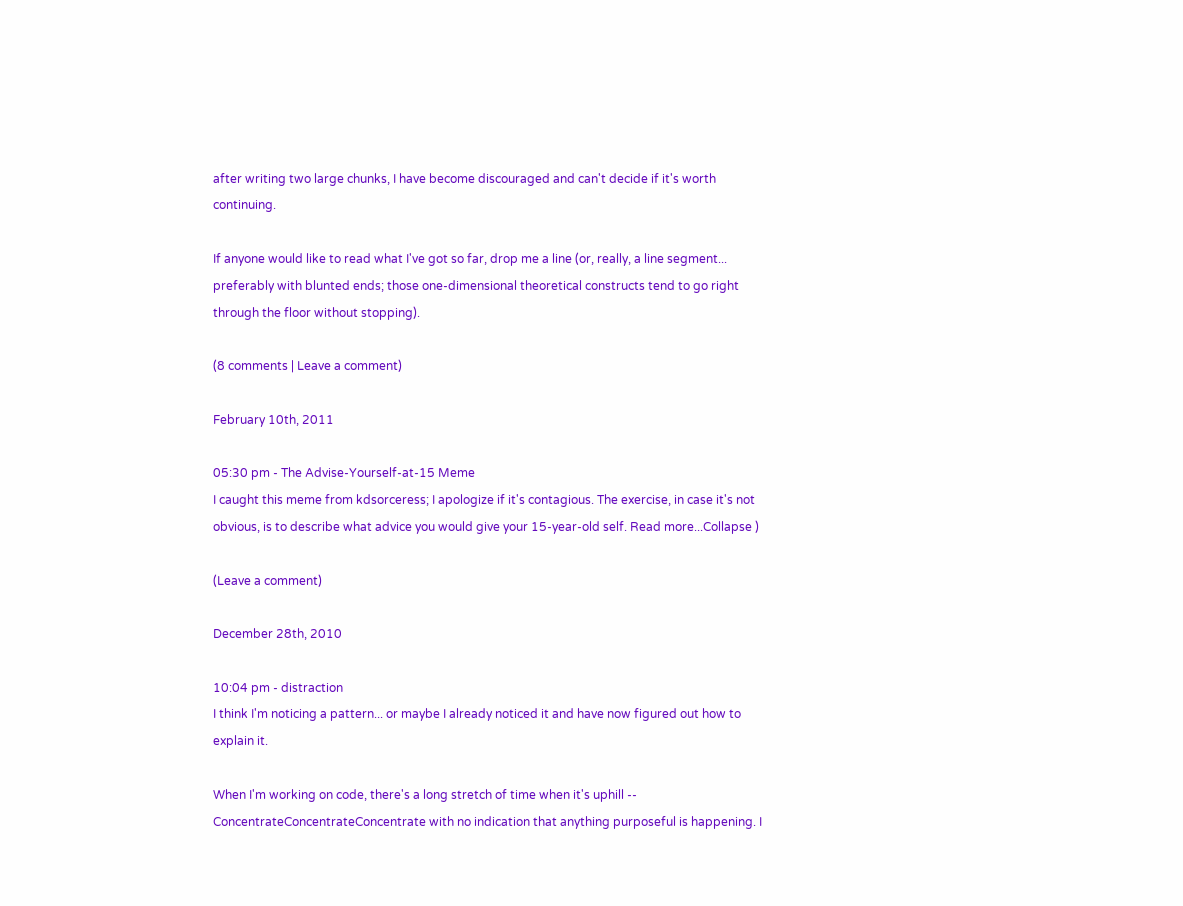after writing two large chunks, I have become discouraged and can't decide if it's worth continuing.

If anyone would like to read what I've got so far, drop me a line (or, really, a line segment... preferably with blunted ends; those one-dimensional theoretical constructs tend to go right through the floor without stopping).

(8 comments | Leave a comment)

February 10th, 2011

05:30 pm - The Advise-Yourself-at-15 Meme
I caught this meme from kdsorceress; I apologize if it's contagious. The exercise, in case it's not obvious, is to describe what advice you would give your 15-year-old self. Read more...Collapse )

(Leave a comment)

December 28th, 2010

10:04 pm - distraction
I think I'm noticing a pattern... or maybe I already noticed it and have now figured out how to explain it.

When I'm working on code, there's a long stretch of time when it's uphill -- ConcentrateConcentrateConcentrate with no indication that anything purposeful is happening. I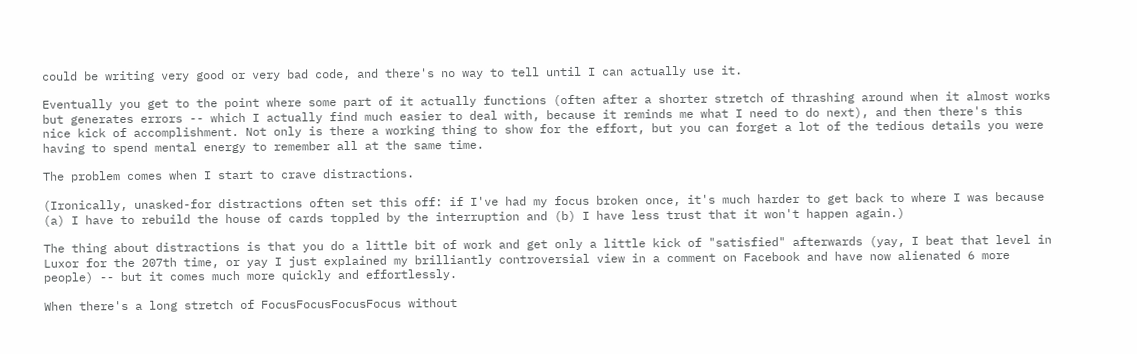could be writing very good or very bad code, and there's no way to tell until I can actually use it.

Eventually you get to the point where some part of it actually functions (often after a shorter stretch of thrashing around when it almost works but generates errors -- which I actually find much easier to deal with, because it reminds me what I need to do next), and then there's this nice kick of accomplishment. Not only is there a working thing to show for the effort, but you can forget a lot of the tedious details you were having to spend mental energy to remember all at the same time.

The problem comes when I start to crave distractions.

(Ironically, unasked-for distractions often set this off: if I've had my focus broken once, it's much harder to get back to where I was because (a) I have to rebuild the house of cards toppled by the interruption and (b) I have less trust that it won't happen again.)

The thing about distractions is that you do a little bit of work and get only a little kick of "satisfied" afterwards (yay, I beat that level in Luxor for the 207th time, or yay I just explained my brilliantly controversial view in a comment on Facebook and have now alienated 6 more people) -- but it comes much more quickly and effortlessly.

When there's a long stretch of FocusFocusFocusFocus without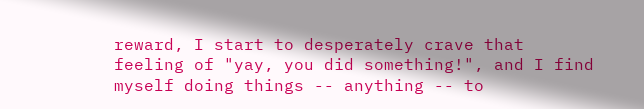reward, I start to desperately crave that feeling of "yay, you did something!", and I find myself doing things -- anything -- to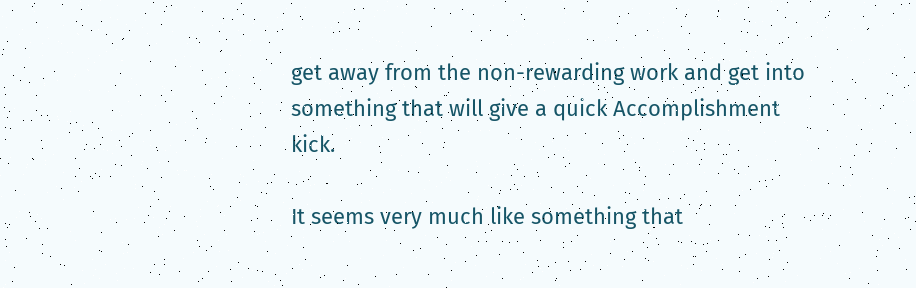get away from the non-rewarding work and get into something that will give a quick Accomplishment kick.

It seems very much like something that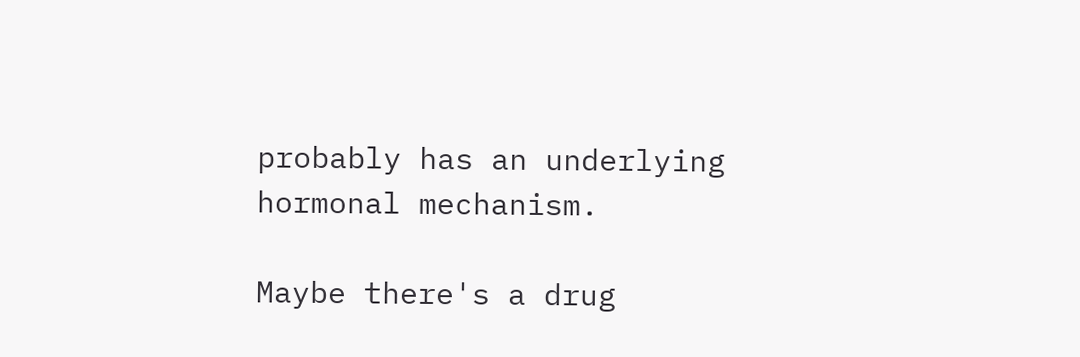probably has an underlying hormonal mechanism.

Maybe there's a drug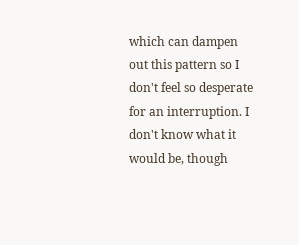which can dampen out this pattern so I don't feel so desperate for an interruption. I don't know what it would be, though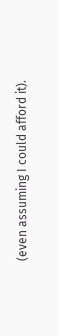(even assuming I could afford it).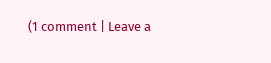(1 comment | Leave a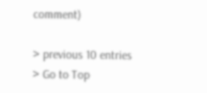comment)

> previous 10 entries
> Go to Top